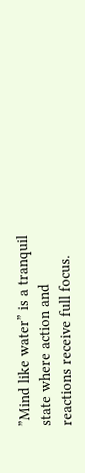”Mind like water” is a tranquil state where action and reactions receive full focus.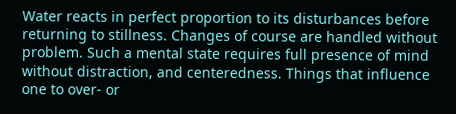Water reacts in perfect proportion to its disturbances before returning to stillness. Changes of course are handled without problem. Such a mental state requires full presence of mind without distraction, and centeredness. Things that influence one to over- or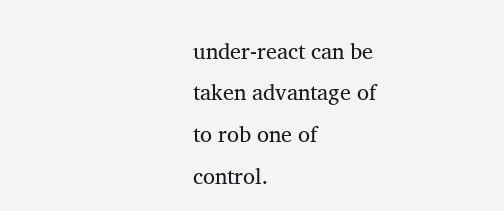under-react can be taken advantage of to rob one of control.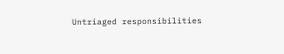Untriaged responsibilities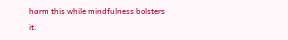harm this while mindfulness bolsters it.